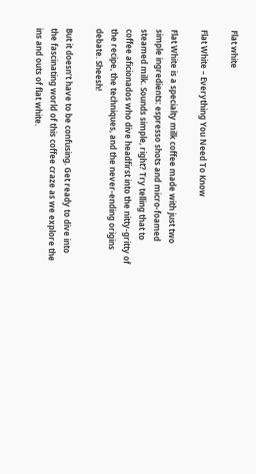Flat white

Flat White – Everything You Need To Know

Flat White is a specialty milk coffee made with just two simple ingredients: espresso shots and micro-foamed steamed milk. Sounds simple, right? Try telling that to coffee aficionados who dive headfirst into the nitty-gritty of the recipe, the techniques, and the never-ending origins debate. Sheesh!

But it doesn’t have to be confusing. Get ready to dive into the fascinating world of this coffee craze as we explore the ins and outs of flat white.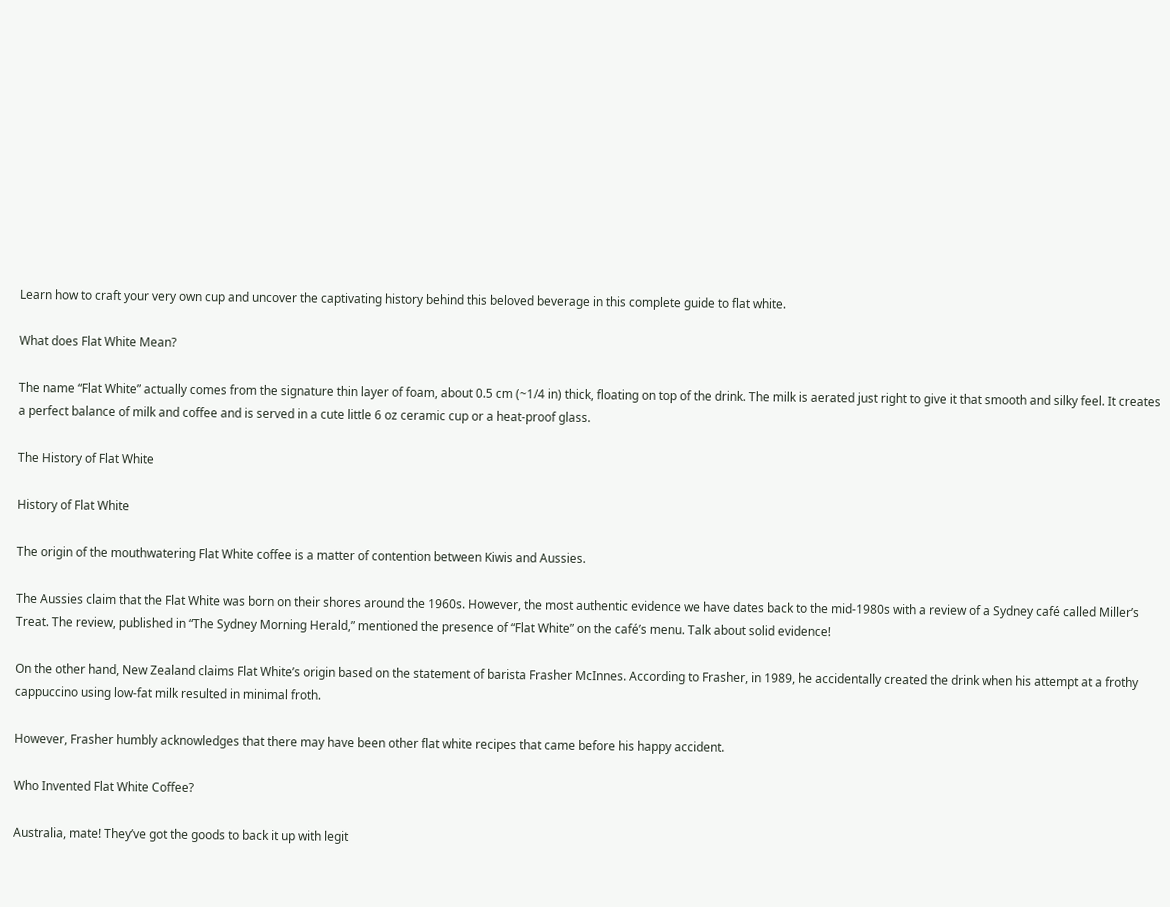Learn how to craft your very own cup and uncover the captivating history behind this beloved beverage in this complete guide to flat white.

What does Flat White Mean?

The name “Flat White” actually comes from the signature thin layer of foam, about 0.5 cm (~1/4 in) thick, floating on top of the drink. The milk is aerated just right to give it that smooth and silky feel. It creates a perfect balance of milk and coffee and is served in a cute little 6 oz ceramic cup or a heat-proof glass.

The History of Flat White

History of Flat White

The origin of the mouthwatering Flat White coffee is a matter of contention between Kiwis and Aussies.

The Aussies claim that the Flat White was born on their shores around the 1960s. However, the most authentic evidence we have dates back to the mid-1980s with a review of a Sydney café called Miller’s Treat. The review, published in “The Sydney Morning Herald,” mentioned the presence of “Flat White” on the café’s menu. Talk about solid evidence!

On the other hand, New Zealand claims Flat White’s origin based on the statement of barista Frasher McInnes. According to Frasher, in 1989, he accidentally created the drink when his attempt at a frothy cappuccino using low-fat milk resulted in minimal froth.

However, Frasher humbly acknowledges that there may have been other flat white recipes that came before his happy accident.

Who Invented Flat White Coffee?

Australia, mate! They’ve got the goods to back it up with legit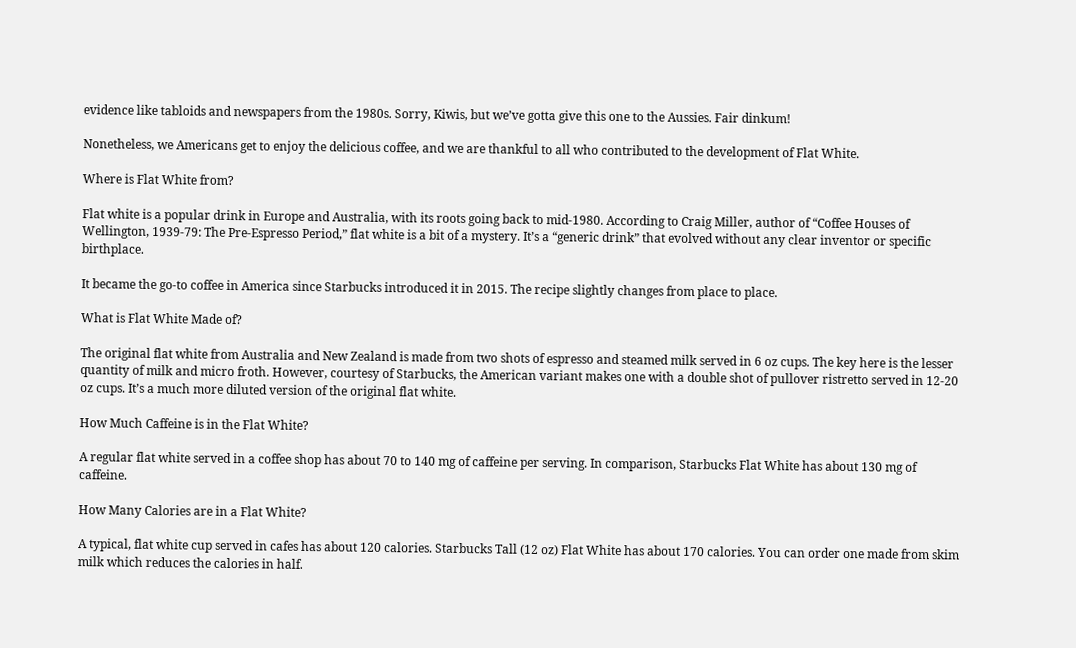evidence like tabloids and newspapers from the 1980s. Sorry, Kiwis, but we’ve gotta give this one to the Aussies. Fair dinkum!

Nonetheless, we Americans get to enjoy the delicious coffee, and we are thankful to all who contributed to the development of Flat White.

Where is Flat White from?

Flat white is a popular drink in Europe and Australia, with its roots going back to mid-1980. According to Craig Miller, author of “Coffee Houses of Wellington, 1939-79: The Pre-Espresso Period,” flat white is a bit of a mystery. It’s a “generic drink” that evolved without any clear inventor or specific birthplace.

It became the go-to coffee in America since Starbucks introduced it in 2015. The recipe slightly changes from place to place.

What is Flat White Made of?

The original flat white from Australia and New Zealand is made from two shots of espresso and steamed milk served in 6 oz cups. The key here is the lesser quantity of milk and micro froth. However, courtesy of Starbucks, the American variant makes one with a double shot of pullover ristretto served in 12-20 oz cups. It’s a much more diluted version of the original flat white.

How Much Caffeine is in the Flat White?

A regular flat white served in a coffee shop has about 70 to 140 mg of caffeine per serving. In comparison, Starbucks Flat White has about 130 mg of caffeine.

How Many Calories are in a Flat White?

A typical, flat white cup served in cafes has about 120 calories. Starbucks Tall (12 oz) Flat White has about 170 calories. You can order one made from skim milk which reduces the calories in half.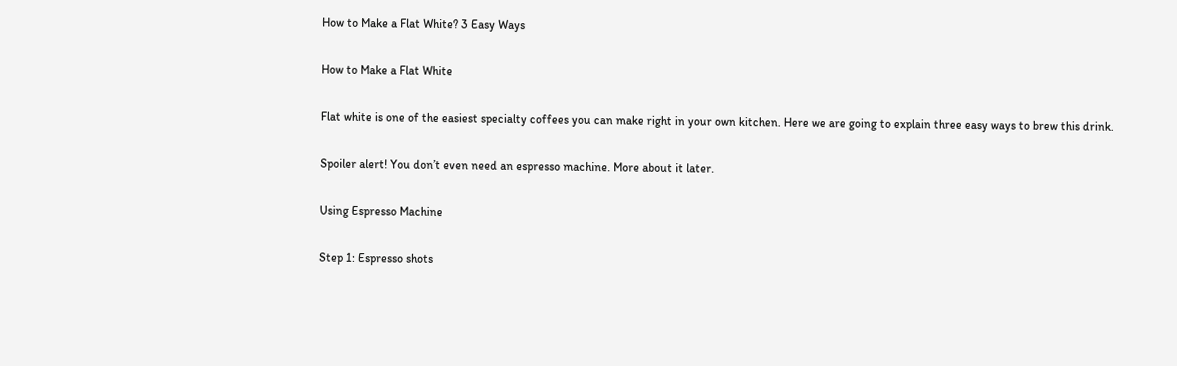How to Make a Flat White? 3 Easy Ways

How to Make a Flat White

Flat white is one of the easiest specialty coffees you can make right in your own kitchen. Here we are going to explain three easy ways to brew this drink.

Spoiler alert! You don’t even need an espresso machine. More about it later.

Using Espresso Machine

Step 1: Espresso shots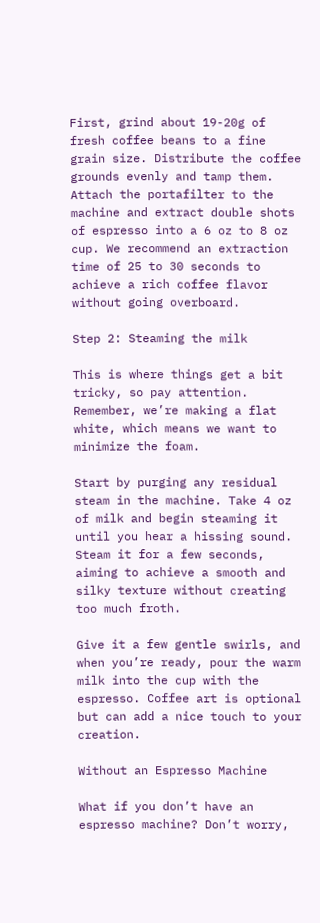First, grind about 19-20g of fresh coffee beans to a fine grain size. Distribute the coffee grounds evenly and tamp them. Attach the portafilter to the machine and extract double shots of espresso into a 6 oz to 8 oz cup. We recommend an extraction time of 25 to 30 seconds to achieve a rich coffee flavor without going overboard.

Step 2: Steaming the milk

This is where things get a bit tricky, so pay attention. Remember, we’re making a flat white, which means we want to minimize the foam.

Start by purging any residual steam in the machine. Take 4 oz of milk and begin steaming it until you hear a hissing sound. Steam it for a few seconds, aiming to achieve a smooth and silky texture without creating too much froth.

Give it a few gentle swirls, and when you’re ready, pour the warm milk into the cup with the espresso. Coffee art is optional but can add a nice touch to your creation.

Without an Espresso Machine

What if you don’t have an espresso machine? Don’t worry,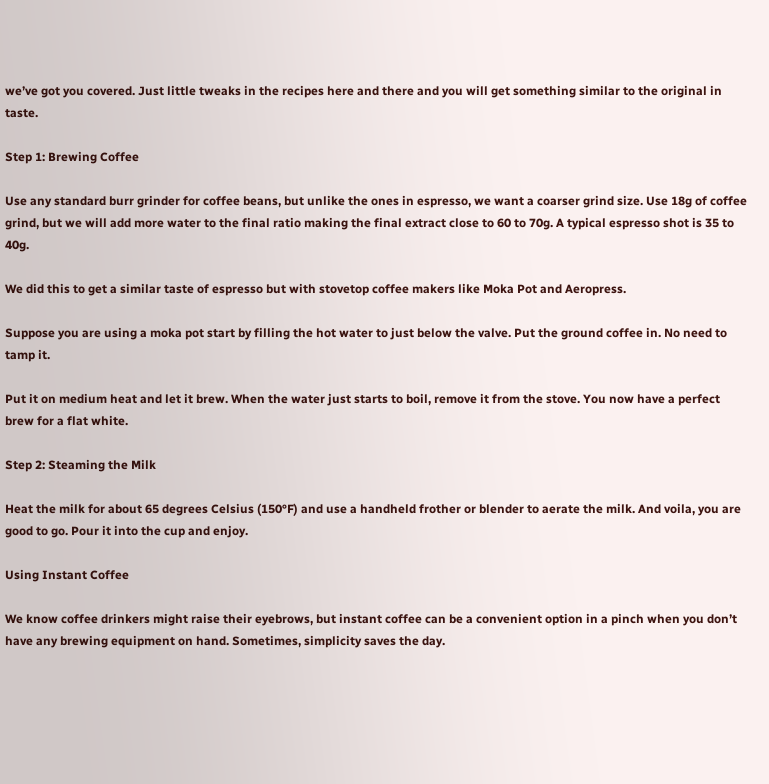we’ve got you covered. Just little tweaks in the recipes here and there and you will get something similar to the original in taste.

Step 1: Brewing Coffee

Use any standard burr grinder for coffee beans, but unlike the ones in espresso, we want a coarser grind size. Use 18g of coffee grind, but we will add more water to the final ratio making the final extract close to 60 to 70g. A typical espresso shot is 35 to 40g.

We did this to get a similar taste of espresso but with stovetop coffee makers like Moka Pot and Aeropress.

Suppose you are using a moka pot start by filling the hot water to just below the valve. Put the ground coffee in. No need to tamp it.

Put it on medium heat and let it brew. When the water just starts to boil, remove it from the stove. You now have a perfect brew for a flat white.

Step 2: Steaming the Milk

Heat the milk for about 65 degrees Celsius (150°F) and use a handheld frother or blender to aerate the milk. And voila, you are good to go. Pour it into the cup and enjoy.

Using Instant Coffee

We know coffee drinkers might raise their eyebrows, but instant coffee can be a convenient option in a pinch when you don’t have any brewing equipment on hand. Sometimes, simplicity saves the day.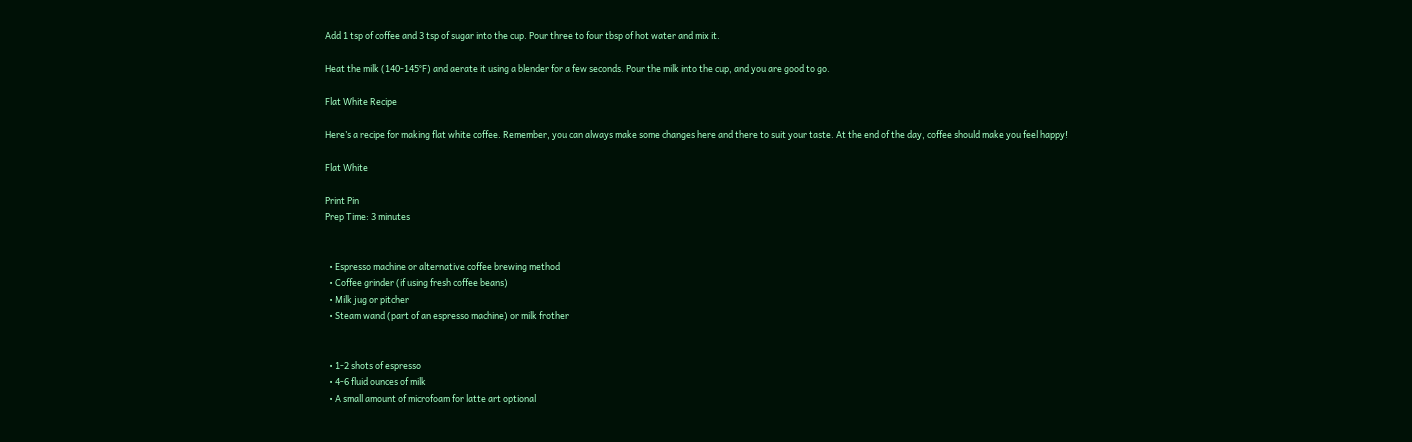Add 1 tsp of coffee and 3 tsp of sugar into the cup. Pour three to four tbsp of hot water and mix it.

Heat the milk (140-145°F) and aerate it using a blender for a few seconds. Pour the milk into the cup, and you are good to go.

Flat White Recipe

Here’s a recipe for making flat white coffee. Remember, you can always make some changes here and there to suit your taste. At the end of the day, coffee should make you feel happy!

Flat White

Print Pin
Prep Time: 3 minutes


  • Espresso machine or alternative coffee brewing method
  • Coffee grinder (if using fresh coffee beans)
  • Milk jug or pitcher
  • Steam wand (part of an espresso machine) or milk frother


  • 1-2 shots of espresso
  • 4-6 fluid ounces of milk
  • A small amount of microfoam for latte art optional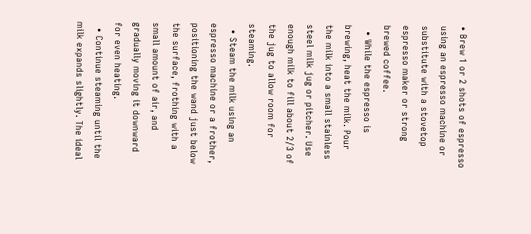• Brew 1 or 2 shots of espresso using an espresso machine or substitute with a stovetop espresso maker or strong brewed coffee.
  • While the espresso is brewing, heat the milk. Pour the milk into a small stainless steel milk jug or pitcher. Use enough milk to fill about 2/3 of the jug to allow room for steaming.
  • Steam the milk using an espresso machine or a frother, positioning the wand just below the surface, frothing with a small amount of air, and gradually moving it downward for even heating.
  • Continue steaming until the milk expands slightly. The ideal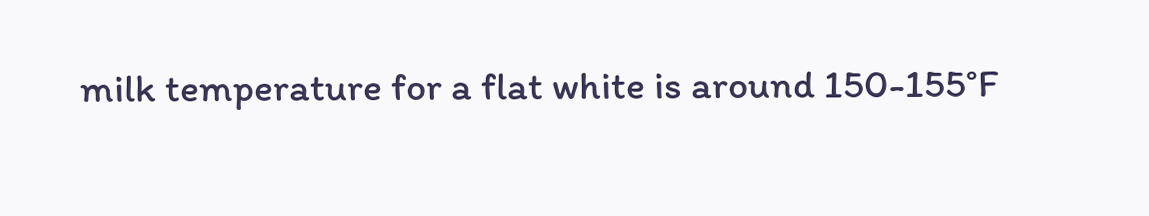milk temperature for a flat white is around 150-155°F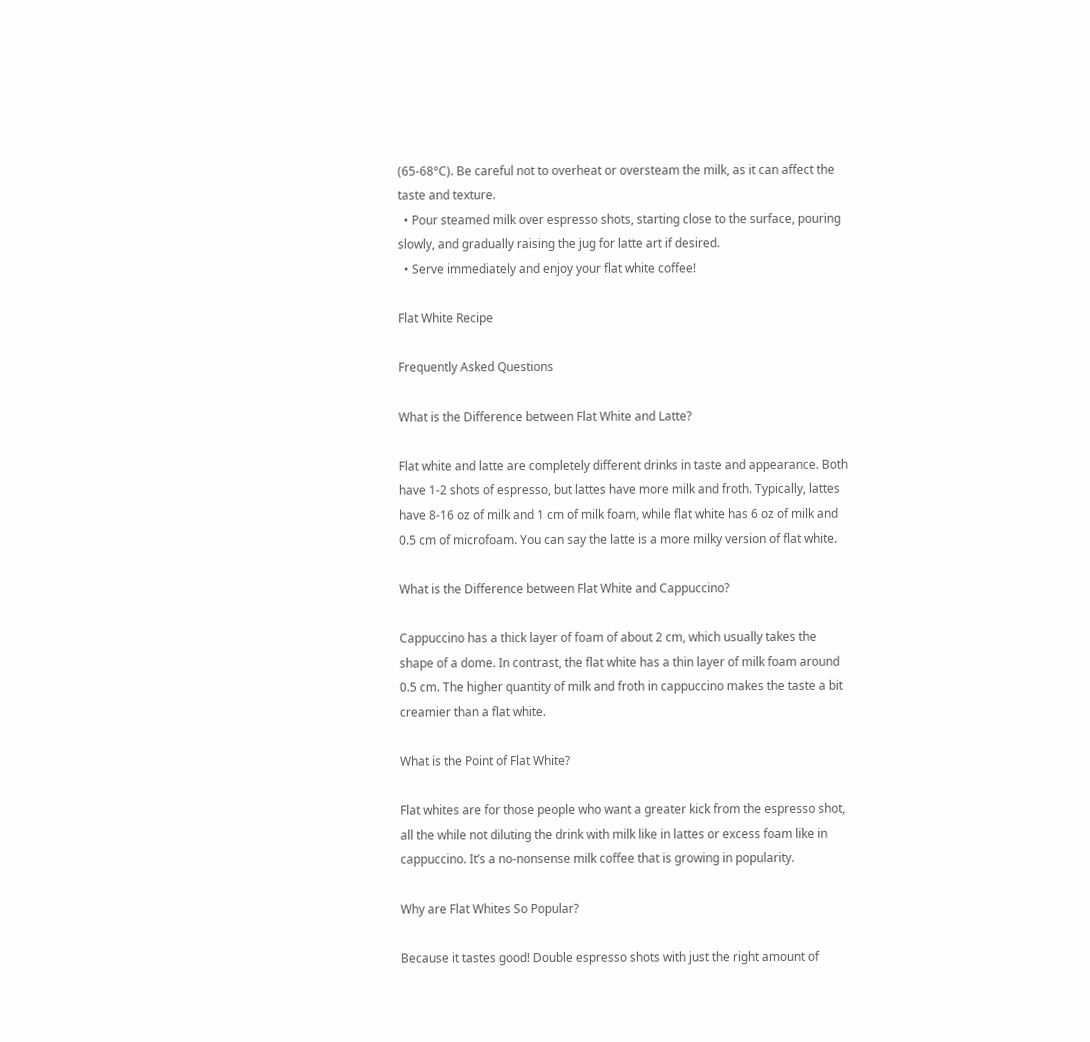(65-68°C). Be careful not to overheat or oversteam the milk, as it can affect the taste and texture.
  • Pour steamed milk over espresso shots, starting close to the surface, pouring slowly, and gradually raising the jug for latte art if desired.
  • Serve immediately and enjoy your flat white coffee!

Flat White Recipe

Frequently Asked Questions

What is the Difference between Flat White and Latte?

Flat white and latte are completely different drinks in taste and appearance. Both have 1-2 shots of espresso, but lattes have more milk and froth. Typically, lattes have 8-16 oz of milk and 1 cm of milk foam, while flat white has 6 oz of milk and 0.5 cm of microfoam. You can say the latte is a more milky version of flat white.

What is the Difference between Flat White and Cappuccino?

Cappuccino has a thick layer of foam of about 2 cm, which usually takes the shape of a dome. In contrast, the flat white has a thin layer of milk foam around 0.5 cm. The higher quantity of milk and froth in cappuccino makes the taste a bit creamier than a flat white.

What is the Point of Flat White?

Flat whites are for those people who want a greater kick from the espresso shot, all the while not diluting the drink with milk like in lattes or excess foam like in cappuccino. It’s a no-nonsense milk coffee that is growing in popularity.

Why are Flat Whites So Popular?

Because it tastes good! Double espresso shots with just the right amount of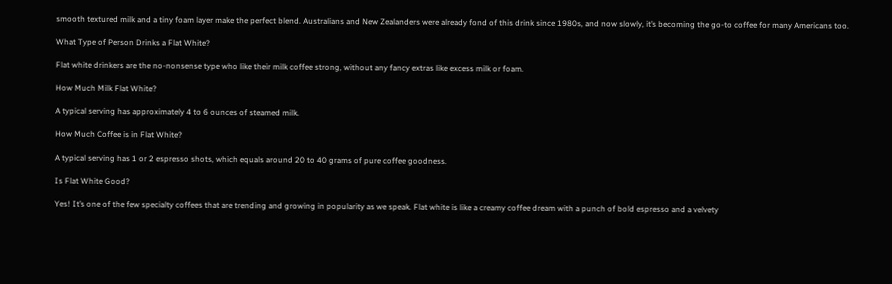smooth textured milk and a tiny foam layer make the perfect blend. Australians and New Zealanders were already fond of this drink since 1980s, and now slowly, it’s becoming the go-to coffee for many Americans too.

What Type of Person Drinks a Flat White?

Flat white drinkers are the no-nonsense type who like their milk coffee strong, without any fancy extras like excess milk or foam.

How Much Milk Flat White?

A typical serving has approximately 4 to 6 ounces of steamed milk.

How Much Coffee is in Flat White?

A typical serving has 1 or 2 espresso shots, which equals around 20 to 40 grams of pure coffee goodness.

Is Flat White Good?

Yes! It’s one of the few specialty coffees that are trending and growing in popularity as we speak. Flat white is like a creamy coffee dream with a punch of bold espresso and a velvety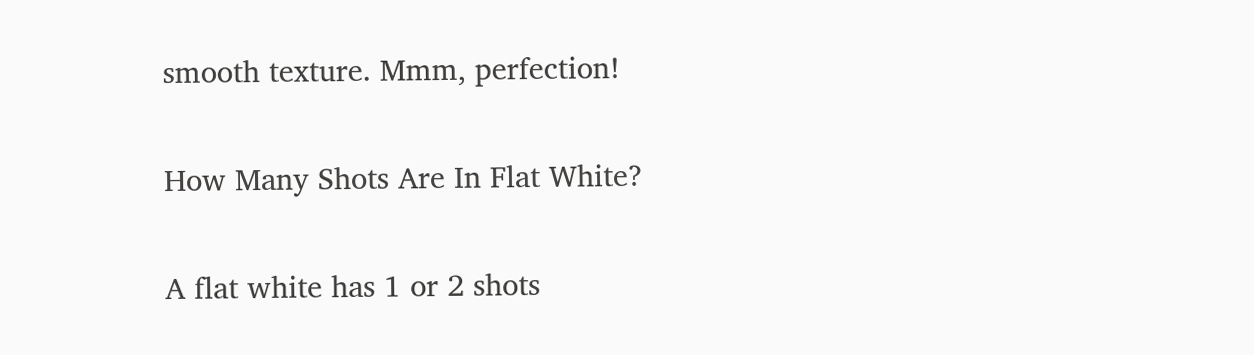smooth texture. Mmm, perfection!

How Many Shots Are In Flat White?

A flat white has 1 or 2 shots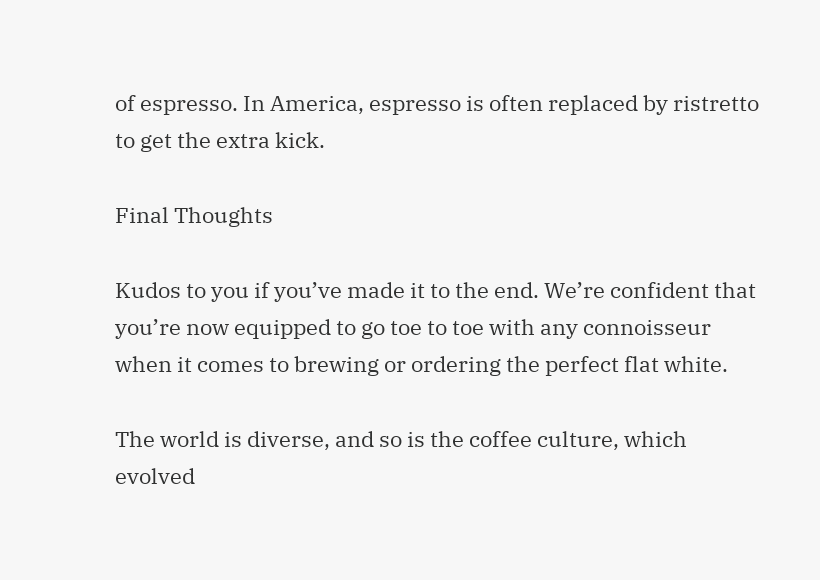of espresso. In America, espresso is often replaced by ristretto to get the extra kick.

Final Thoughts

Kudos to you if you’ve made it to the end. We’re confident that you’re now equipped to go toe to toe with any connoisseur when it comes to brewing or ordering the perfect flat white.

The world is diverse, and so is the coffee culture, which evolved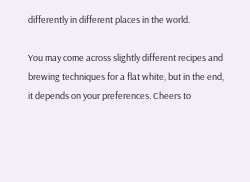differently in different places in the world.

You may come across slightly different recipes and brewing techniques for a flat white, but in the end, it depends on your preferences. Cheers to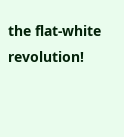the flat-white revolution!